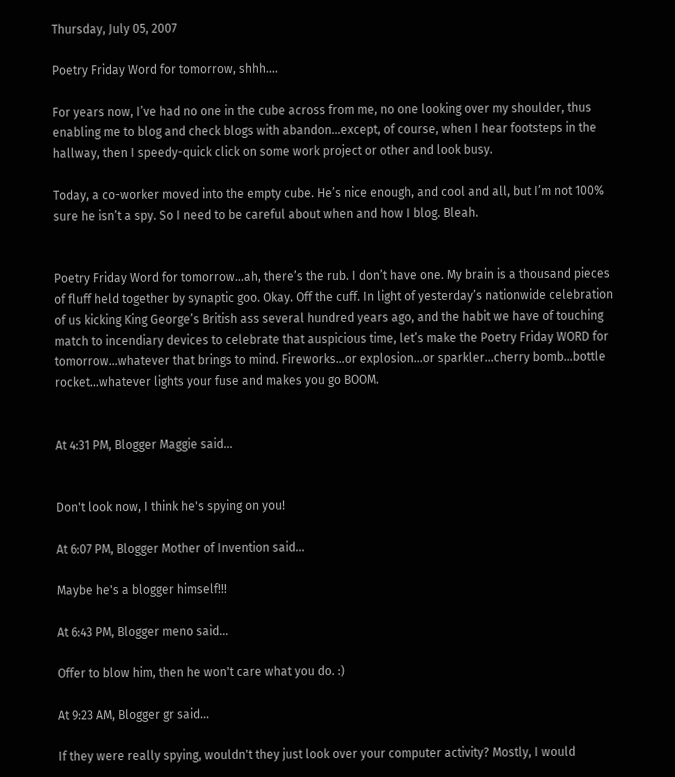Thursday, July 05, 2007

Poetry Friday Word for tomorrow, shhh….

For years now, I’ve had no one in the cube across from me, no one looking over my shoulder, thus enabling me to blog and check blogs with abandon…except, of course, when I hear footsteps in the hallway, then I speedy-quick click on some work project or other and look busy.

Today, a co-worker moved into the empty cube. He’s nice enough, and cool and all, but I’m not 100% sure he isn’t a spy. So I need to be careful about when and how I blog. Bleah.


Poetry Friday Word for tomorrow…ah, there’s the rub. I don’t have one. My brain is a thousand pieces of fluff held together by synaptic goo. Okay. Off the cuff. In light of yesterday’s nationwide celebration of us kicking King George’s British ass several hundred years ago, and the habit we have of touching match to incendiary devices to celebrate that auspicious time, let’s make the Poetry Friday WORD for tomorrow…whatever that brings to mind. Fireworks…or explosion…or sparkler…cherry bomb…bottle rocket…whatever lights your fuse and makes you go BOOM.


At 4:31 PM, Blogger Maggie said...


Don't look now, I think he's spying on you!

At 6:07 PM, Blogger Mother of Invention said...

Maybe he's a blogger himself!!!

At 6:43 PM, Blogger meno said...

Offer to blow him, then he won't care what you do. :)

At 9:23 AM, Blogger gr said...

If they were really spying, wouldn't they just look over your computer activity? Mostly, I would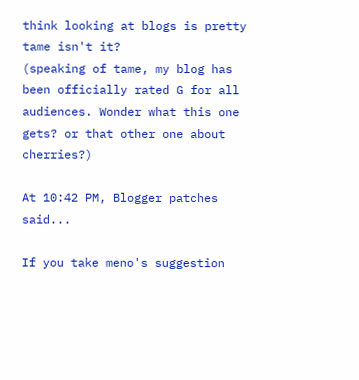think looking at blogs is pretty tame isn't it?
(speaking of tame, my blog has been officially rated G for all audiences. Wonder what this one gets? or that other one about cherries?)

At 10:42 PM, Blogger patches said...

If you take meno's suggestion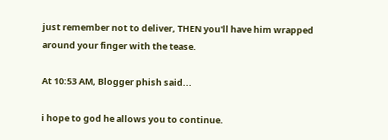just remember not to deliver, THEN you'll have him wrapped around your finger with the tease.

At 10:53 AM, Blogger phish said...

i hope to god he allows you to continue.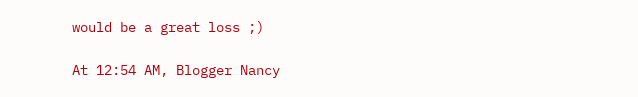would be a great loss ;)

At 12:54 AM, Blogger Nancy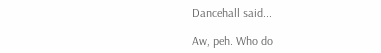Dancehall said...

Aw, peh. Who do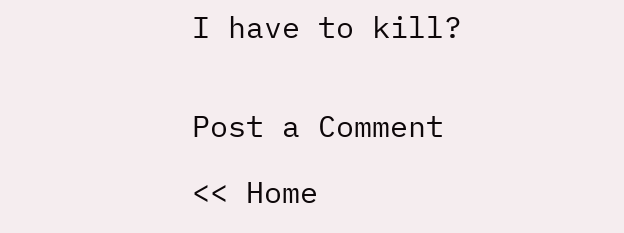I have to kill?


Post a Comment

<< Home